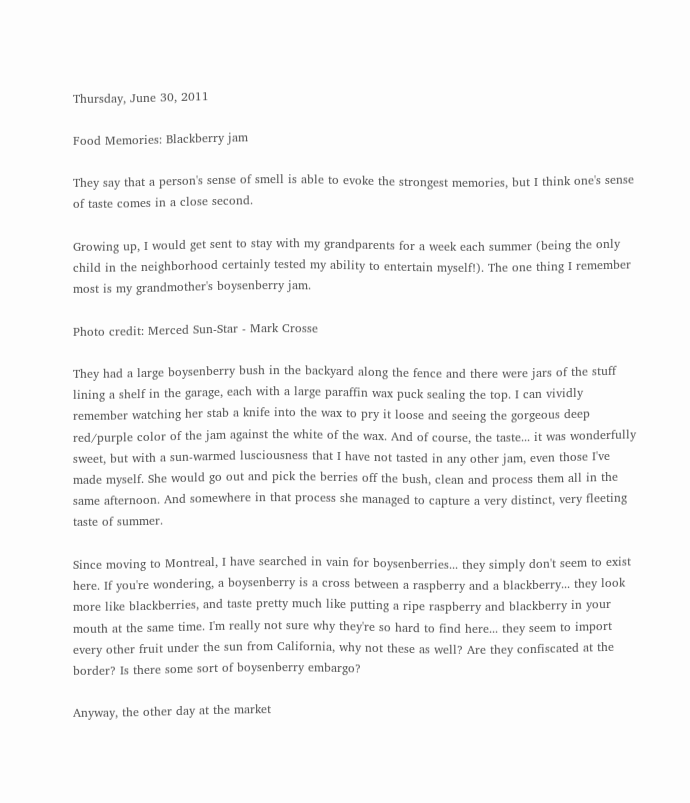Thursday, June 30, 2011

Food Memories: Blackberry jam

They say that a person's sense of smell is able to evoke the strongest memories, but I think one's sense of taste comes in a close second.

Growing up, I would get sent to stay with my grandparents for a week each summer (being the only child in the neighborhood certainly tested my ability to entertain myself!). The one thing I remember most is my grandmother's boysenberry jam.

Photo credit: Merced Sun-Star - Mark Crosse

They had a large boysenberry bush in the backyard along the fence and there were jars of the stuff lining a shelf in the garage, each with a large paraffin wax puck sealing the top. I can vividly remember watching her stab a knife into the wax to pry it loose and seeing the gorgeous deep red/purple color of the jam against the white of the wax. And of course, the taste... it was wonderfully sweet, but with a sun-warmed lusciousness that I have not tasted in any other jam, even those I've made myself. She would go out and pick the berries off the bush, clean and process them all in the same afternoon. And somewhere in that process she managed to capture a very distinct, very fleeting taste of summer.

Since moving to Montreal, I have searched in vain for boysenberries... they simply don't seem to exist here. If you're wondering, a boysenberry is a cross between a raspberry and a blackberry... they look more like blackberries, and taste pretty much like putting a ripe raspberry and blackberry in your mouth at the same time. I'm really not sure why they're so hard to find here... they seem to import every other fruit under the sun from California, why not these as well? Are they confiscated at the border? Is there some sort of boysenberry embargo?

Anyway, the other day at the market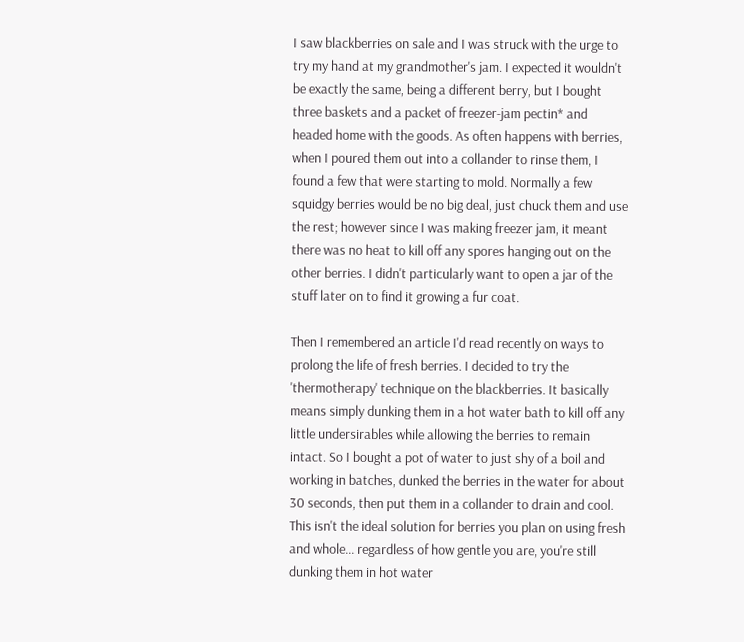I saw blackberries on sale and I was struck with the urge to try my hand at my grandmother's jam. I expected it wouldn't be exactly the same, being a different berry, but I bought three baskets and a packet of freezer-jam pectin* and headed home with the goods. As often happens with berries, when I poured them out into a collander to rinse them, I found a few that were starting to mold. Normally a few squidgy berries would be no big deal, just chuck them and use the rest; however since I was making freezer jam, it meant there was no heat to kill off any spores hanging out on the other berries. I didn't particularly want to open a jar of the stuff later on to find it growing a fur coat.

Then I remembered an article I'd read recently on ways to prolong the life of fresh berries. I decided to try the 'thermotherapy' technique on the blackberries. It basically means simply dunking them in a hot water bath to kill off any little undersirables while allowing the berries to remain intact. So I bought a pot of water to just shy of a boil and working in batches, dunked the berries in the water for about 30 seconds, then put them in a collander to drain and cool. This isn't the ideal solution for berries you plan on using fresh and whole... regardless of how gentle you are, you're still dunking them in hot water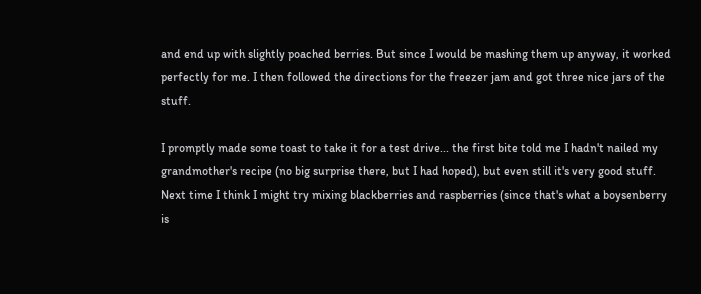and end up with slightly poached berries. But since I would be mashing them up anyway, it worked perfectly for me. I then followed the directions for the freezer jam and got three nice jars of the stuff.

I promptly made some toast to take it for a test drive... the first bite told me I hadn't nailed my grandmother's recipe (no big surprise there, but I had hoped), but even still it's very good stuff. Next time I think I might try mixing blackberries and raspberries (since that's what a boysenberry is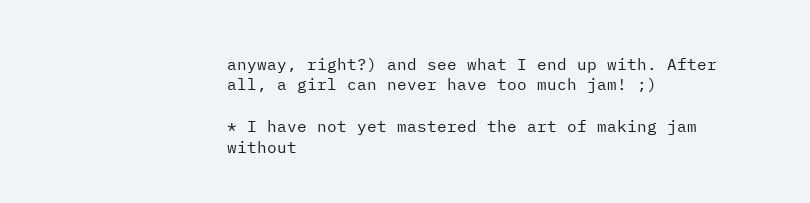anyway, right?) and see what I end up with. After all, a girl can never have too much jam! ;)

* I have not yet mastered the art of making jam without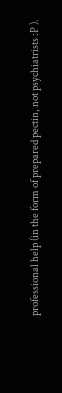professional help (in the form of prepared pectin, not psychiatrists :P ).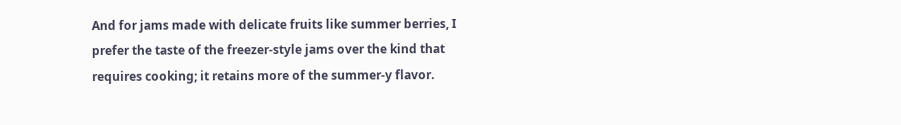And for jams made with delicate fruits like summer berries, I prefer the taste of the freezer-style jams over the kind that requires cooking; it retains more of the summer-y flavor.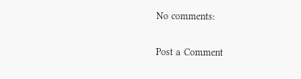No comments:

Post a Comment